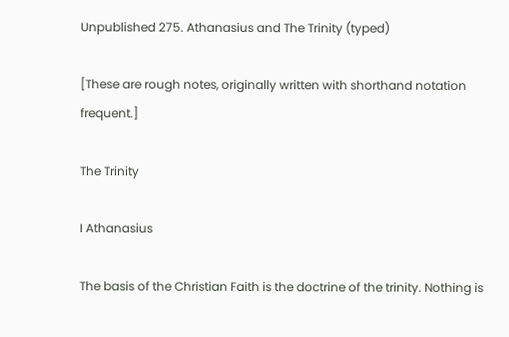Unpublished 275. Athanasius and The Trinity (typed)

[These are rough notes, originally written with shorthand notation frequent.]

The Trinity

I Athanasius

The basis of the Christian Faith is the doctrine of the trinity. Nothing is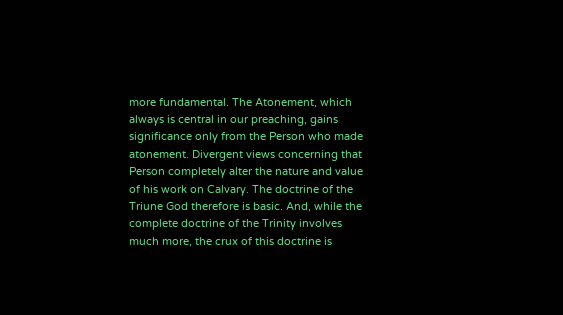more fundamental. The Atonement, which always is central in our preaching, gains significance only from the Person who made atonement. Divergent views concerning that Person completely alter the nature and value of his work on Calvary. The doctrine of the Triune God therefore is basic. And, while the complete doctrine of the Trinity involves much more, the crux of this doctrine is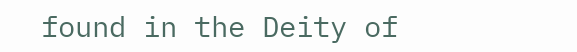found in the Deity of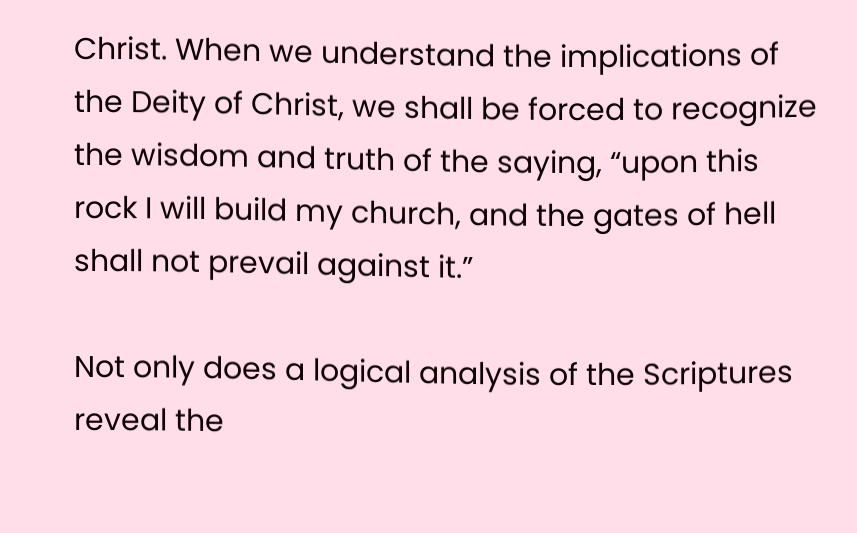Christ. When we understand the implications of the Deity of Christ, we shall be forced to recognize the wisdom and truth of the saying, “upon this rock I will build my church, and the gates of hell shall not prevail against it.”

Not only does a logical analysis of the Scriptures reveal the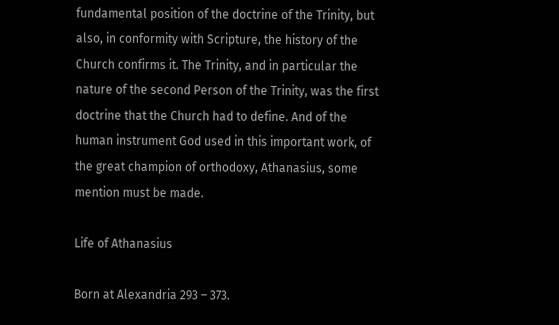fundamental position of the doctrine of the Trinity, but also, in conformity with Scripture, the history of the Church confirms it. The Trinity, and in particular the nature of the second Person of the Trinity, was the first doctrine that the Church had to define. And of the human instrument God used in this important work, of the great champion of orthodoxy, Athanasius, some mention must be made.

Life of Athanasius

Born at Alexandria 293 – 373.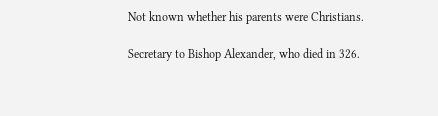Not known whether his parents were Christians.

Secretary to Bishop Alexander, who died in 326.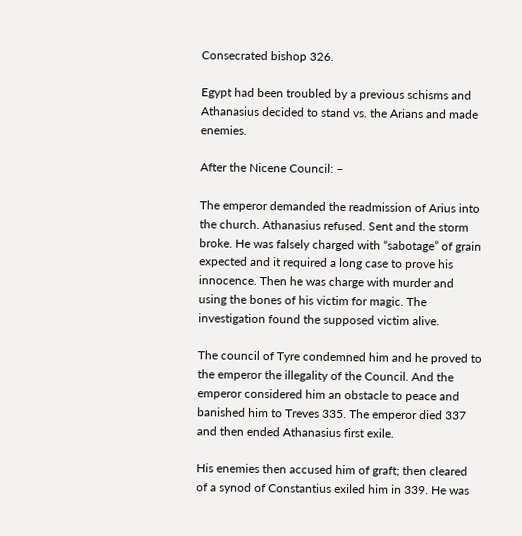Consecrated bishop 326.

Egypt had been troubled by a previous schisms and Athanasius decided to stand vs. the Arians and made enemies.

After the Nicene Council: –

The emperor demanded the readmission of Arius into the church. Athanasius refused. Sent and the storm broke. He was falsely charged with “sabotage” of grain expected and it required a long case to prove his innocence. Then he was charge with murder and using the bones of his victim for magic. The investigation found the supposed victim alive.

The council of Tyre condemned him and he proved to the emperor the illegality of the Council. And the emperor considered him an obstacle to peace and banished him to Treves 335. The emperor died 337 and then ended Athanasius first exile.

His enemies then accused him of graft; then cleared of a synod of Constantius exiled him in 339. He was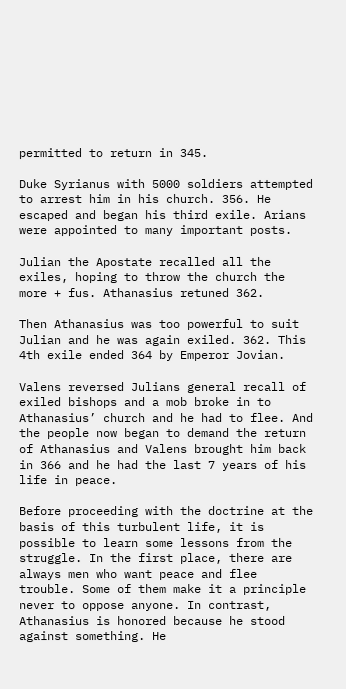permitted to return in 345.

Duke Syrianus with 5000 soldiers attempted to arrest him in his church. 356. He escaped and began his third exile. Arians were appointed to many important posts.

Julian the Apostate recalled all the exiles, hoping to throw the church the more + fus. Athanasius retuned 362.

Then Athanasius was too powerful to suit Julian and he was again exiled. 362. This 4th exile ended 364 by Emperor Jovian.

Valens reversed Julians general recall of exiled bishops and a mob broke in to Athanasius’ church and he had to flee. And the people now began to demand the return of Athanasius and Valens brought him back in 366 and he had the last 7 years of his life in peace.

Before proceeding with the doctrine at the basis of this turbulent life, it is possible to learn some lessons from the struggle. In the first place, there are always men who want peace and flee trouble. Some of them make it a principle never to oppose anyone. In contrast, Athanasius is honored because he stood against something. He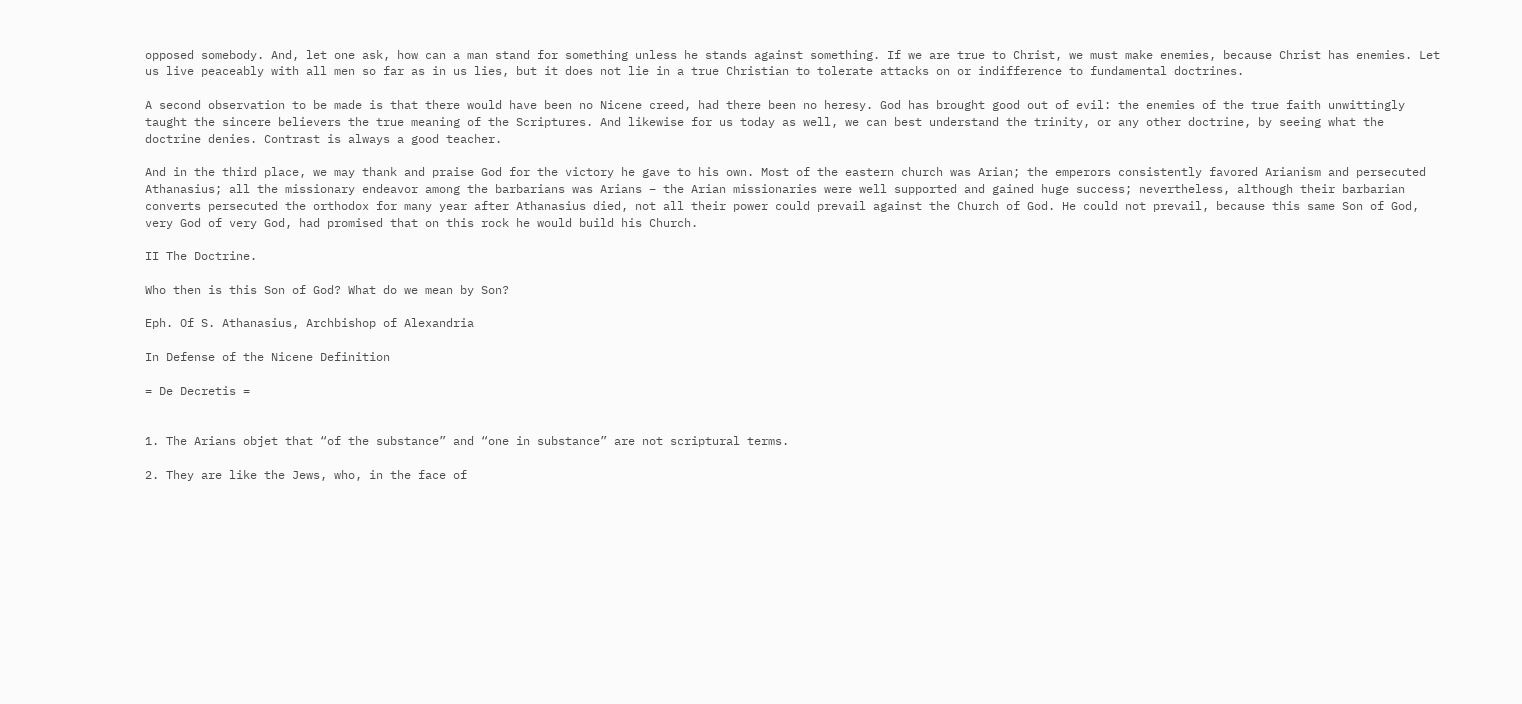opposed somebody. And, let one ask, how can a man stand for something unless he stands against something. If we are true to Christ, we must make enemies, because Christ has enemies. Let us live peaceably with all men so far as in us lies, but it does not lie in a true Christian to tolerate attacks on or indifference to fundamental doctrines.

A second observation to be made is that there would have been no Nicene creed, had there been no heresy. God has brought good out of evil: the enemies of the true faith unwittingly taught the sincere believers the true meaning of the Scriptures. And likewise for us today as well, we can best understand the trinity, or any other doctrine, by seeing what the doctrine denies. Contrast is always a good teacher.

And in the third place, we may thank and praise God for the victory he gave to his own. Most of the eastern church was Arian; the emperors consistently favored Arianism and persecuted Athanasius; all the missionary endeavor among the barbarians was Arians – the Arian missionaries were well supported and gained huge success; nevertheless, although their barbarian converts persecuted the orthodox for many year after Athanasius died, not all their power could prevail against the Church of God. He could not prevail, because this same Son of God, very God of very God, had promised that on this rock he would build his Church.

II The Doctrine.

Who then is this Son of God? What do we mean by Son?

Eph. Of S. Athanasius, Archbishop of Alexandria

In Defense of the Nicene Definition

= De Decretis =


1. The Arians objet that “of the substance” and “one in substance” are not scriptural terms.

2. They are like the Jews, who, in the face of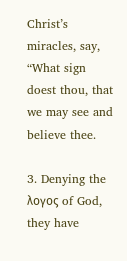Christ’s miracles, say, “What sign doest thou, that we may see and believe thee.

3. Denying the λογος of God, they have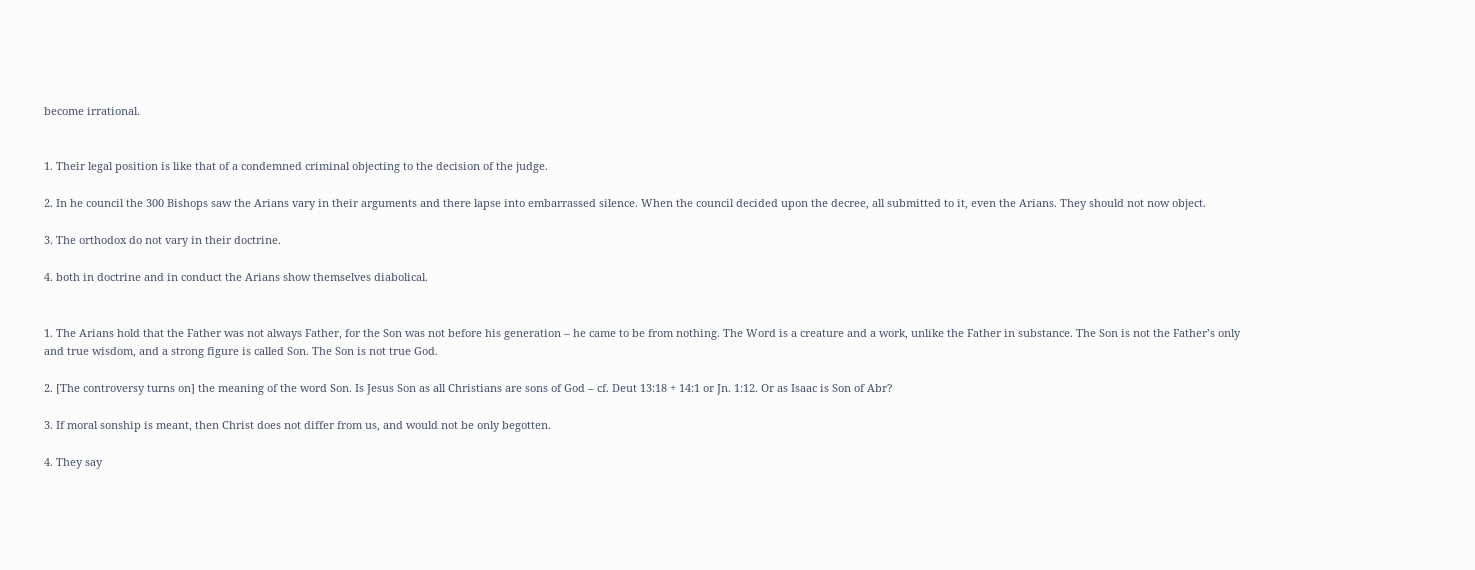become irrational.


1. Their legal position is like that of a condemned criminal objecting to the decision of the judge.

2. In he council the 300 Bishops saw the Arians vary in their arguments and there lapse into embarrassed silence. When the council decided upon the decree, all submitted to it, even the Arians. They should not now object.

3. The orthodox do not vary in their doctrine.

4. both in doctrine and in conduct the Arians show themselves diabolical.


1. The Arians hold that the Father was not always Father, for the Son was not before his generation – he came to be from nothing. The Word is a creature and a work, unlike the Father in substance. The Son is not the Father’s only and true wisdom, and a strong figure is called Son. The Son is not true God.

2. [The controversy turns on] the meaning of the word Son. Is Jesus Son as all Christians are sons of God – cf. Deut 13:18 + 14:1 or Jn. 1:12. Or as Isaac is Son of Abr?

3. If moral sonship is meant, then Christ does not differ from us, and would not be only begotten.

4. They say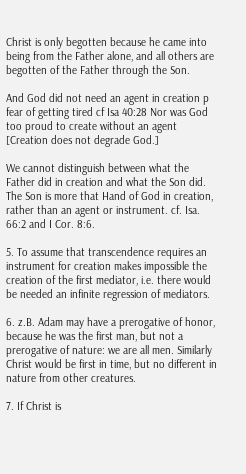Christ is only begotten because he came into being from the Father alone, and all others are begotten of the Father through the Son.

And God did not need an agent in creation p fear of getting tired cf Isa 40:28 Nor was God too proud to create without an agent [Creation does not degrade God.]

We cannot distinguish between what the Father did in creation and what the Son did. The Son is more that Hand of God in creation, rather than an agent or instrument. cf. Isa. 66:2 and I Cor. 8:6.

5. To assume that transcendence requires an instrument for creation makes impossible the creation of the first mediator, i.e. there would be needed an infinite regression of mediators.

6. z.B. Adam may have a prerogative of honor, because he was the first man, but not a prerogative of nature: we are all men. Similarly Christ would be first in time, but no different in nature from other creatures.

7. If Christ is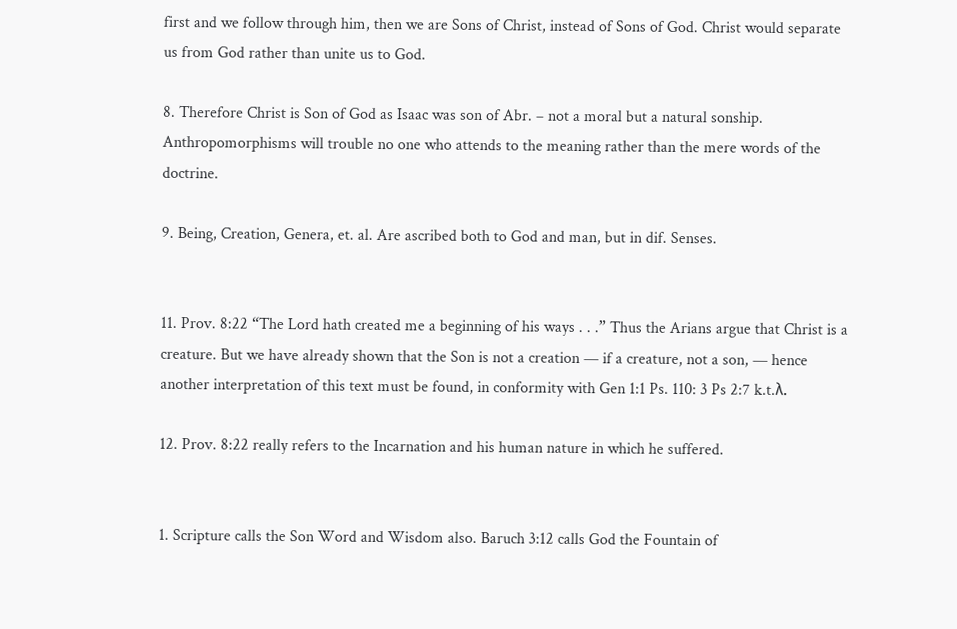first and we follow through him, then we are Sons of Christ, instead of Sons of God. Christ would separate us from God rather than unite us to God.

8. Therefore Christ is Son of God as Isaac was son of Abr. – not a moral but a natural sonship. Anthropomorphisms will trouble no one who attends to the meaning rather than the mere words of the doctrine.

9. Being, Creation, Genera, et. al. Are ascribed both to God and man, but in dif. Senses.


11. Prov. 8:22 “The Lord hath created me a beginning of his ways . . .” Thus the Arians argue that Christ is a creature. But we have already shown that the Son is not a creation — if a creature, not a son, — hence another interpretation of this text must be found, in conformity with Gen 1:1 Ps. 110: 3 Ps 2:7 k.t.λ.

12. Prov. 8:22 really refers to the Incarnation and his human nature in which he suffered.


1. Scripture calls the Son Word and Wisdom also. Baruch 3:12 calls God the Fountain of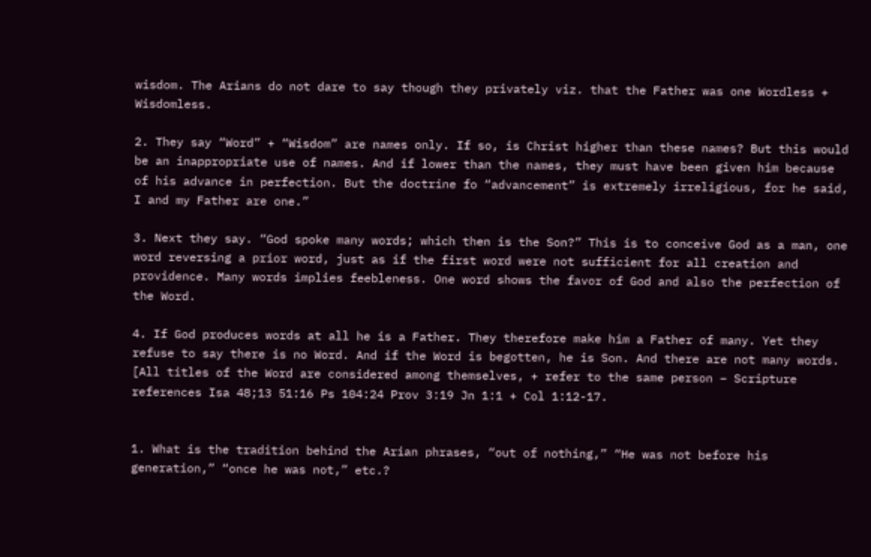wisdom. The Arians do not dare to say though they privately viz. that the Father was one Wordless + Wisdomless.

2. They say “Word” + “Wisdom” are names only. If so, is Christ higher than these names? But this would be an inappropriate use of names. And if lower than the names, they must have been given him because of his advance in perfection. But the doctrine fo “advancement” is extremely irreligious, for he said, I and my Father are one.”

3. Next they say. “God spoke many words; which then is the Son?” This is to conceive God as a man, one word reversing a prior word, just as if the first word were not sufficient for all creation and providence. Many words implies feebleness. One word shows the favor of God and also the perfection of the Word.

4. If God produces words at all he is a Father. They therefore make him a Father of many. Yet they refuse to say there is no Word. And if the Word is begotten, he is Son. And there are not many words. [All titles of the Word are considered among themselves, + refer to the same person – Scripture references Isa 48;13 51:16 Ps 104:24 Prov 3:19 Jn 1:1 + Col 1:12-17.


1. What is the tradition behind the Arian phrases, “out of nothing,” “He was not before his generation,” “once he was not,” etc.?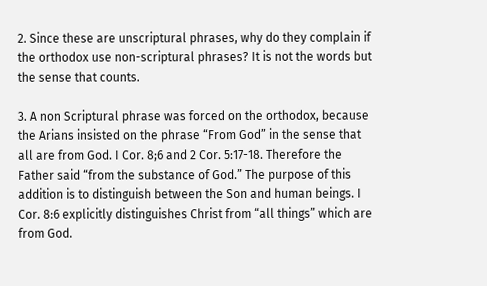2. Since these are unscriptural phrases, why do they complain if the orthodox use non-scriptural phrases? It is not the words but the sense that counts.

3. A non Scriptural phrase was forced on the orthodox, because the Arians insisted on the phrase “From God” in the sense that all are from God. I Cor. 8;6 and 2 Cor. 5:17-18. Therefore the Father said “from the substance of God.” The purpose of this addition is to distinguish between the Son and human beings. I Cor. 8:6 explicitly distinguishes Christ from “all things” which are from God.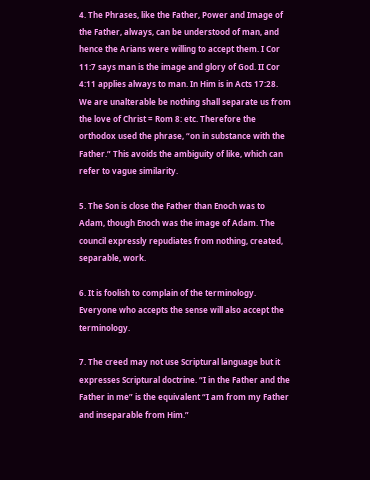4. The Phrases, like the Father, Power and Image of the Father, always, can be understood of man, and hence the Arians were willing to accept them. I Cor 11:7 says man is the image and glory of God. II Cor 4:11 applies always to man. In Him is in Acts 17:28. We are unalterable be nothing shall separate us from the love of Christ = Rom 8: etc. Therefore the orthodox used the phrase, “on in substance with the Father.” This avoids the ambiguity of like, which can refer to vague similarity.

5. The Son is close the Father than Enoch was to Adam, though Enoch was the image of Adam. The council expressly repudiates from nothing, created, separable, work.

6. It is foolish to complain of the terminology. Everyone who accepts the sense will also accept the terminology.

7. The creed may not use Scriptural language but it expresses Scriptural doctrine. “I in the Father and the Father in me” is the equivalent “I am from my Father and inseparable from Him.”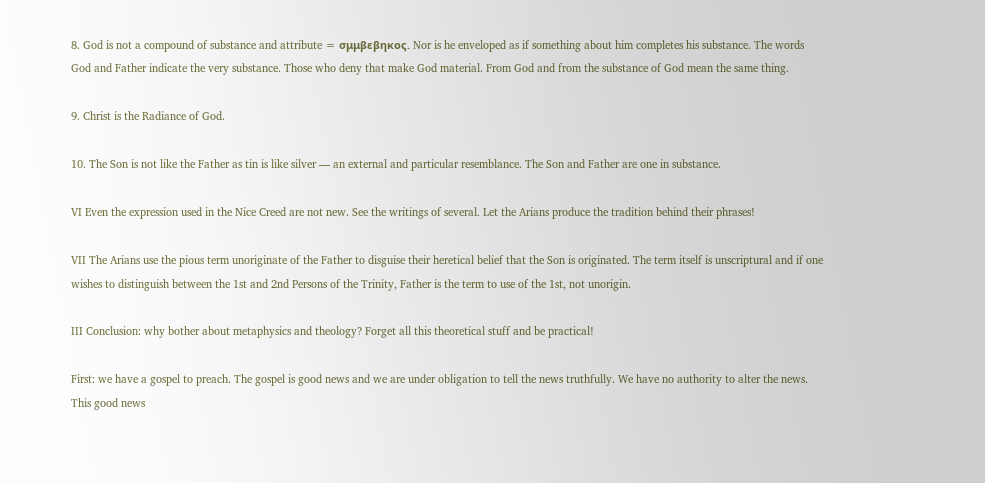8. God is not a compound of substance and attribute = σμμβεβηκος. Nor is he enveloped as if something about him completes his substance. The words God and Father indicate the very substance. Those who deny that make God material. From God and from the substance of God mean the same thing.

9. Christ is the Radiance of God.

10. The Son is not like the Father as tin is like silver — an external and particular resemblance. The Son and Father are one in substance.

VI Even the expression used in the Nice Creed are not new. See the writings of several. Let the Arians produce the tradition behind their phrases!

VII The Arians use the pious term unoriginate of the Father to disguise their heretical belief that the Son is originated. The term itself is unscriptural and if one wishes to distinguish between the 1st and 2nd Persons of the Trinity, Father is the term to use of the 1st, not unorigin.

III Conclusion: why bother about metaphysics and theology? Forget all this theoretical stuff and be practical!

First: we have a gospel to preach. The gospel is good news and we are under obligation to tell the news truthfully. We have no authority to alter the news. This good news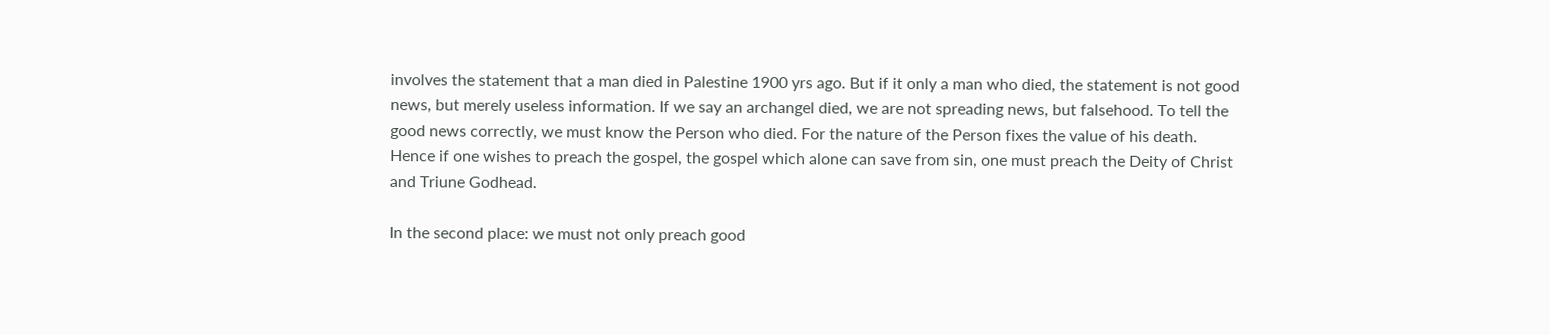involves the statement that a man died in Palestine 1900 yrs ago. But if it only a man who died, the statement is not good news, but merely useless information. If we say an archangel died, we are not spreading news, but falsehood. To tell the good news correctly, we must know the Person who died. For the nature of the Person fixes the value of his death. Hence if one wishes to preach the gospel, the gospel which alone can save from sin, one must preach the Deity of Christ and Triune Godhead.

In the second place: we must not only preach good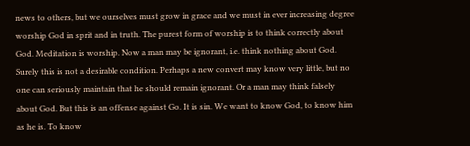news to others, but we ourselves must grow in grace and we must in ever increasing degree worship God in sprit and in truth. The purest form of worship is to think correctly about God. Meditation is worship. Now a man may be ignorant, i.e. think nothing about God. Surely this is not a desirable condition. Perhaps a new convert may know very little, but no one can seriously maintain that he should remain ignorant. Or a man may think falsely about God. But this is an offense against Go. It is sin. We want to know God, to know him as he is. To know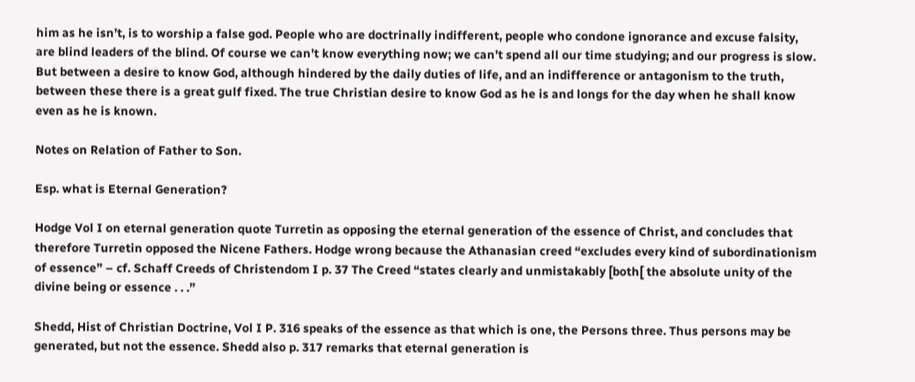him as he isn’t, is to worship a false god. People who are doctrinally indifferent, people who condone ignorance and excuse falsity, are blind leaders of the blind. Of course we can’t know everything now; we can’t spend all our time studying; and our progress is slow. But between a desire to know God, although hindered by the daily duties of life, and an indifference or antagonism to the truth, between these there is a great gulf fixed. The true Christian desire to know God as he is and longs for the day when he shall know even as he is known.

Notes on Relation of Father to Son.

Esp. what is Eternal Generation?

Hodge Vol I on eternal generation quote Turretin as opposing the eternal generation of the essence of Christ, and concludes that therefore Turretin opposed the Nicene Fathers. Hodge wrong because the Athanasian creed “excludes every kind of subordinationism of essence” – cf. Schaff Creeds of Christendom I p. 37 The Creed “states clearly and unmistakably [both[ the absolute unity of the divine being or essence . . .”

Shedd, Hist of Christian Doctrine, Vol I P. 316 speaks of the essence as that which is one, the Persons three. Thus persons may be generated, but not the essence. Shedd also p. 317 remarks that eternal generation is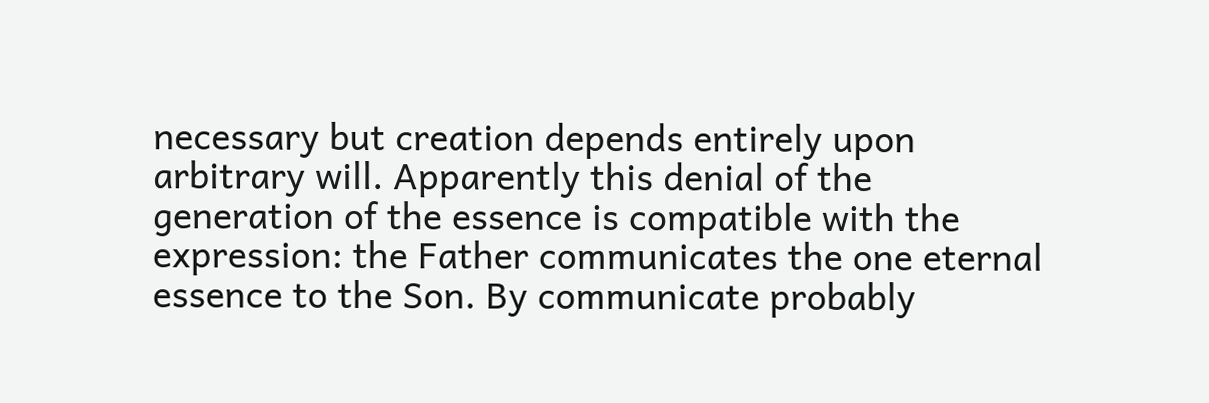necessary but creation depends entirely upon arbitrary will. Apparently this denial of the generation of the essence is compatible with the expression: the Father communicates the one eternal essence to the Son. By communicate probably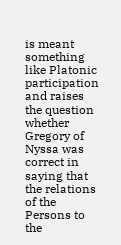is meant something like Platonic participation and raises the question whether Gregory of Nyssa was correct in saying that the relations of the Persons to the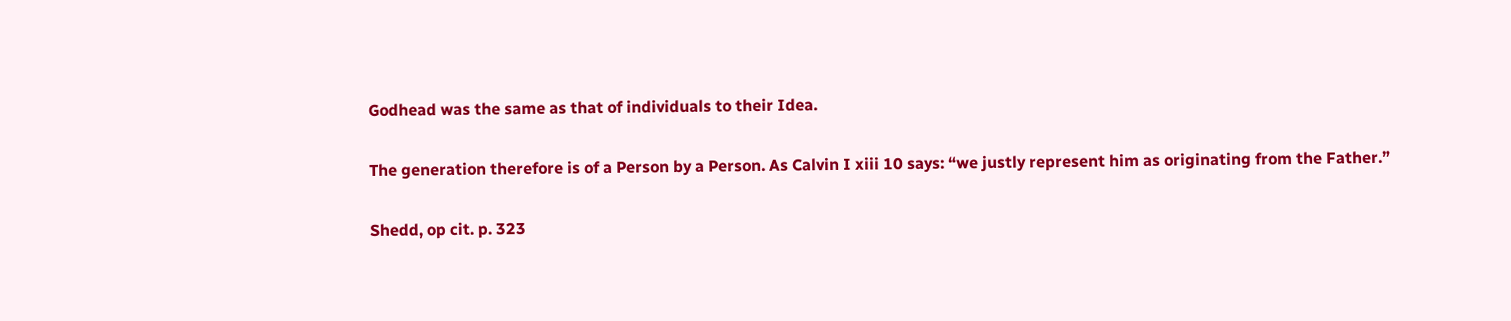Godhead was the same as that of individuals to their Idea.

The generation therefore is of a Person by a Person. As Calvin I xiii 10 says: “we justly represent him as originating from the Father.”

Shedd, op cit. p. 323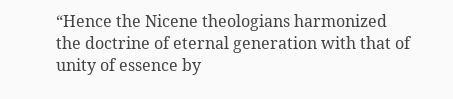“Hence the Nicene theologians harmonized the doctrine of eternal generation with that of unity of essence by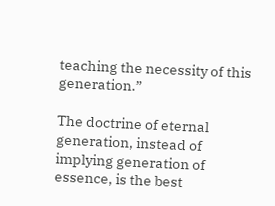teaching the necessity of this generation.”

The doctrine of eternal generation, instead of implying generation of essence, is the best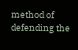method of defending the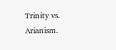Trinity vs. Arianism.